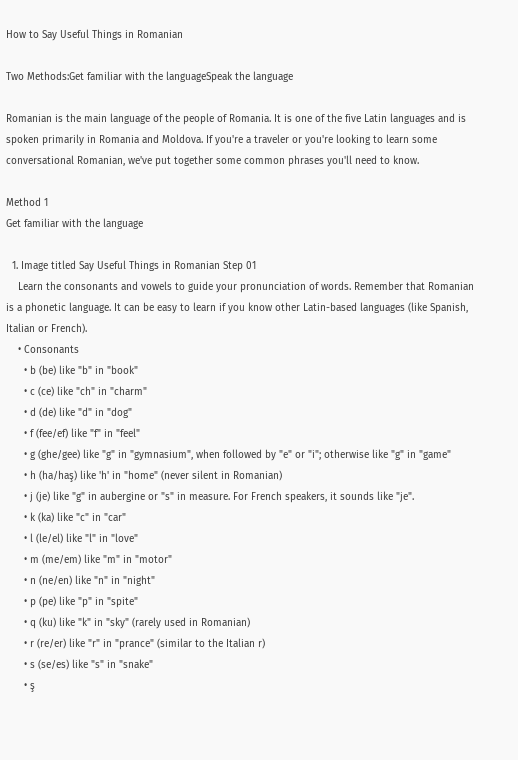How to Say Useful Things in Romanian

Two Methods:Get familiar with the languageSpeak the language

Romanian is the main language of the people of Romania. It is one of the five Latin languages and is spoken primarily in Romania and Moldova. If you're a traveler or you're looking to learn some conversational Romanian, we've put together some common phrases you'll need to know.

Method 1
Get familiar with the language

  1. Image titled Say Useful Things in Romanian Step 01
    Learn the consonants and vowels to guide your pronunciation of words. Remember that Romanian is a phonetic language. It can be easy to learn if you know other Latin-based languages (like Spanish, Italian or French).
    • Consonants
      • b (be) like "b" in "book"
      • c (ce) like "ch" in "charm"
      • d (de) like "d" in "dog"
      • f (fee/ef) like "f" in "feel"
      • g (ghe/gee) like "g" in "gymnasium", when followed by "e" or "i"; otherwise like "g" in "game"
      • h (ha/haş) like 'h' in "home" (never silent in Romanian)
      • j (je) like "g" in aubergine or "s" in measure. For French speakers, it sounds like "je".
      • k (ka) like "c" in "car"
      • l (le/el) like "l" in "love"
      • m (me/em) like "m" in "motor"
      • n (ne/en) like "n" in "night"
      • p (pe) like "p" in "spite"
      • q (ku) like "k" in "sky" (rarely used in Romanian)
      • r (re/er) like "r" in "prance" (similar to the Italian r)
      • s (se/es) like "s" in "snake"
      • ş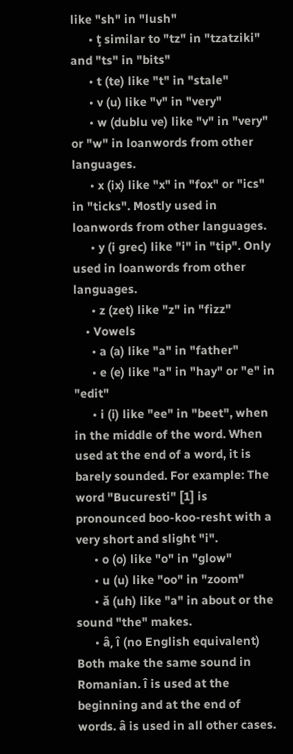like "sh" in "lush"
      • ţ similar to "tz" in "tzatziki" and "ts" in "bits"
      • t (te) like "t" in "stale"
      • v (u) like "v" in "very"
      • w (dublu ve) like "v" in "very" or "w" in loanwords from other languages.
      • x (ix) like "x" in "fox" or "ics" in "ticks". Mostly used in loanwords from other languages.
      • y (i grec) like "i" in "tip". Only used in loanwords from other languages.
      • z (zet) like "z" in "fizz"
    • Vowels
      • a (a) like "a" in "father"
      • e (e) like "a" in "hay" or "e" in "edit"
      • i (i) like "ee" in "beet", when in the middle of the word. When used at the end of a word, it is barely sounded. For example: The word "Bucuresti" [1] is pronounced boo-koo-resht with a very short and slight "i".
      • o (o) like "o" in "glow"
      • u (u) like "oo" in "zoom"
      • ă (uh) like "a" in about or the sound "the" makes.
      • â, î (no English equivalent) Both make the same sound in Romanian. î is used at the beginning and at the end of words. â is used in all other cases.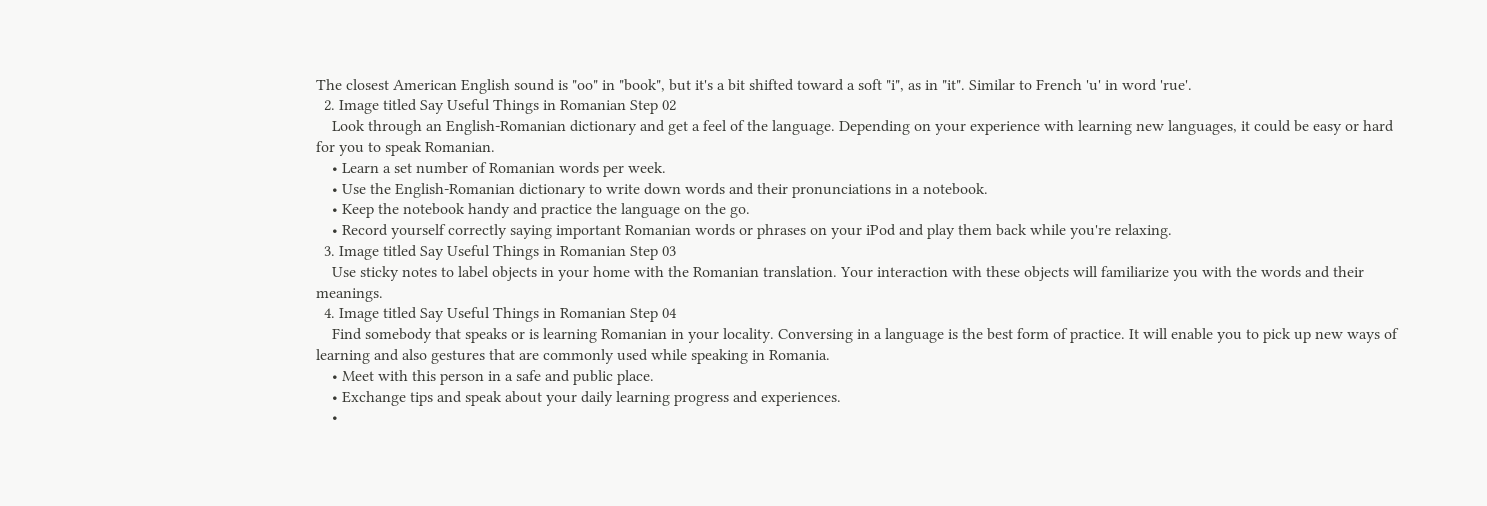The closest American English sound is "oo" in "book", but it's a bit shifted toward a soft "i", as in "it". Similar to French 'u' in word 'rue'.
  2. Image titled Say Useful Things in Romanian Step 02
    Look through an English-Romanian dictionary and get a feel of the language. Depending on your experience with learning new languages, it could be easy or hard for you to speak Romanian.
    • Learn a set number of Romanian words per week.
    • Use the English-Romanian dictionary to write down words and their pronunciations in a notebook.
    • Keep the notebook handy and practice the language on the go.
    • Record yourself correctly saying important Romanian words or phrases on your iPod and play them back while you're relaxing.
  3. Image titled Say Useful Things in Romanian Step 03
    Use sticky notes to label objects in your home with the Romanian translation. Your interaction with these objects will familiarize you with the words and their meanings.
  4. Image titled Say Useful Things in Romanian Step 04
    Find somebody that speaks or is learning Romanian in your locality. Conversing in a language is the best form of practice. It will enable you to pick up new ways of learning and also gestures that are commonly used while speaking in Romania.
    • Meet with this person in a safe and public place.
    • Exchange tips and speak about your daily learning progress and experiences.
    •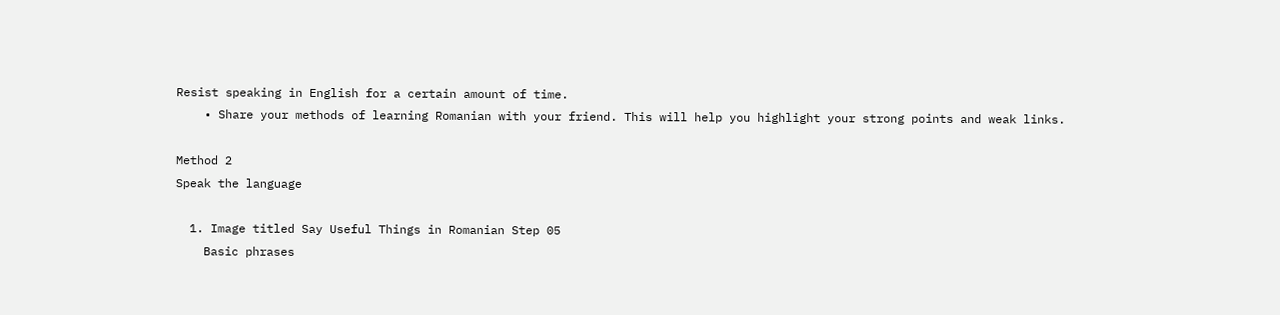Resist speaking in English for a certain amount of time.
    • Share your methods of learning Romanian with your friend. This will help you highlight your strong points and weak links.

Method 2
Speak the language

  1. Image titled Say Useful Things in Romanian Step 05
    Basic phrases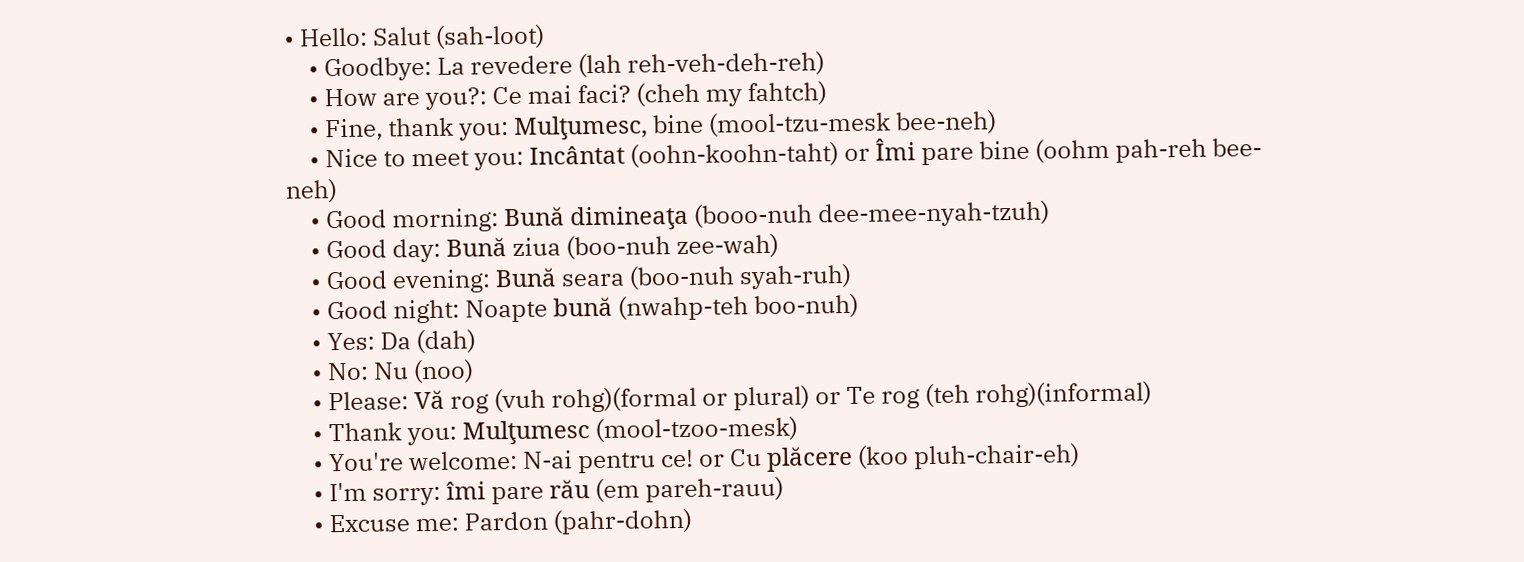• Hello: Salut (sah-loot)
    • Goodbye: La revedere (lah reh-veh-deh-reh)
    • How are you?: Ce mai faci? (cheh my fahtch)
    • Fine, thank you: Mulţumesc, bine (mool-tzu-mesk bee-neh)
    • Nice to meet you: Incântat (oohn-koohn-taht) or Îmi pare bine (oohm pah-reh bee-neh)
    • Good morning: Bună dimineaţa (booo-nuh dee-mee-nyah-tzuh)
    • Good day: Bună ziua (boo-nuh zee-wah)
    • Good evening: Bună seara (boo-nuh syah-ruh)
    • Good night: Noapte bună (nwahp-teh boo-nuh)
    • Yes: Da (dah)
    • No: Nu (noo)
    • Please: Vă rog (vuh rohg)(formal or plural) or Te rog (teh rohg)(informal)
    • Thank you: Mulţumesc (mool-tzoo-mesk)
    • You're welcome: N-ai pentru ce! or Cu plăcere (koo pluh-chair-eh)
    • I'm sorry: îmi pare rău (em pareh-rauu)
    • Excuse me: Pardon (pahr-dohn)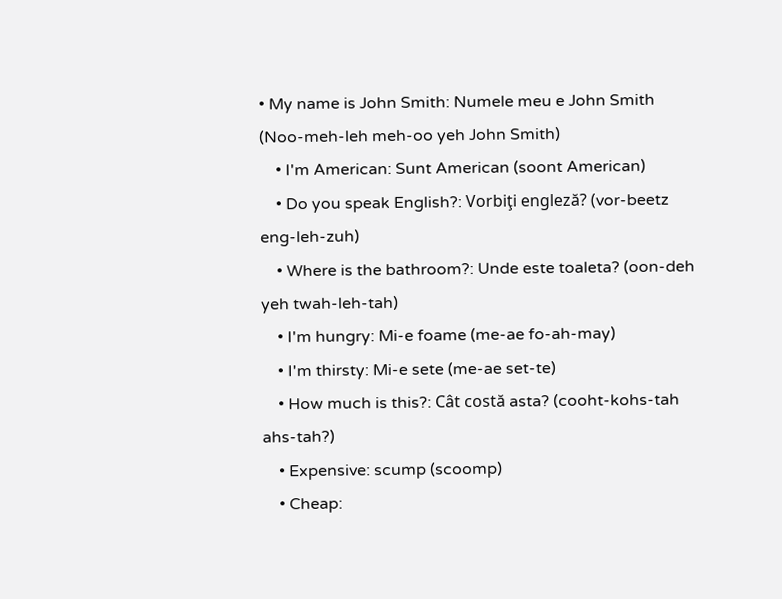• My name is John Smith: Numele meu e John Smith (Noo-meh-leh meh-oo yeh John Smith)
    • I'm American: Sunt American (soont American)
    • Do you speak English?: Vorbiţi engleză? (vor-beetz eng-leh-zuh)
    • Where is the bathroom?: Unde este toaleta? (oon-deh yeh twah-leh-tah)
    • I'm hungry: Mi-e foame (me-ae fo-ah-may)
    • I'm thirsty: Mi-e sete (me-ae set-te)
    • How much is this?: Cât costă asta? (cooht-kohs-tah ahs-tah?)
    • Expensive: scump (scoomp)
    • Cheap: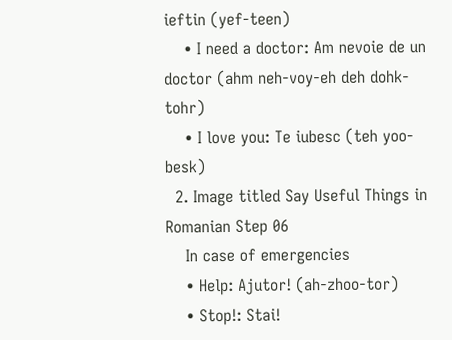ieftin (yef-teen)
    • I need a doctor: Am nevoie de un doctor (ahm neh-voy-eh deh dohk-tohr)
    • I love you: Te iubesc (teh yoo-besk)
  2. Image titled Say Useful Things in Romanian Step 06
    In case of emergencies
    • Help: Ajutor! (ah-zhoo-tor)
    • Stop!: Stai!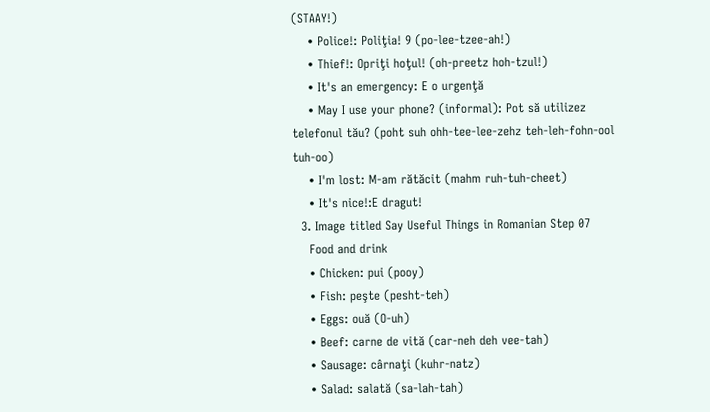(STAAY!)
    • Police!: Poliţia! 9 (po-lee-tzee-ah!)
    • Thief!: Opriţi hoţul! (oh-preetz hoh-tzul!)
    • It's an emergency: E o urgenţă
    • May I use your phone? (informal): Pot să utilizez telefonul tău? (poht suh ohh-tee-lee-zehz teh-leh-fohn-ool tuh-oo)
    • I'm lost: M-am rătăcit (mahm ruh-tuh-cheet)
    • It's nice!:E dragut!
  3. Image titled Say Useful Things in Romanian Step 07
    Food and drink
    • Chicken: pui (pooy)
    • Fish: peşte (pesht-teh)
    • Eggs: ouă (O-uh)
    • Beef: carne de vită (car-neh deh vee-tah)
    • Sausage: cârnaţi (kuhr-natz)
    • Salad: salată (sa-lah-tah)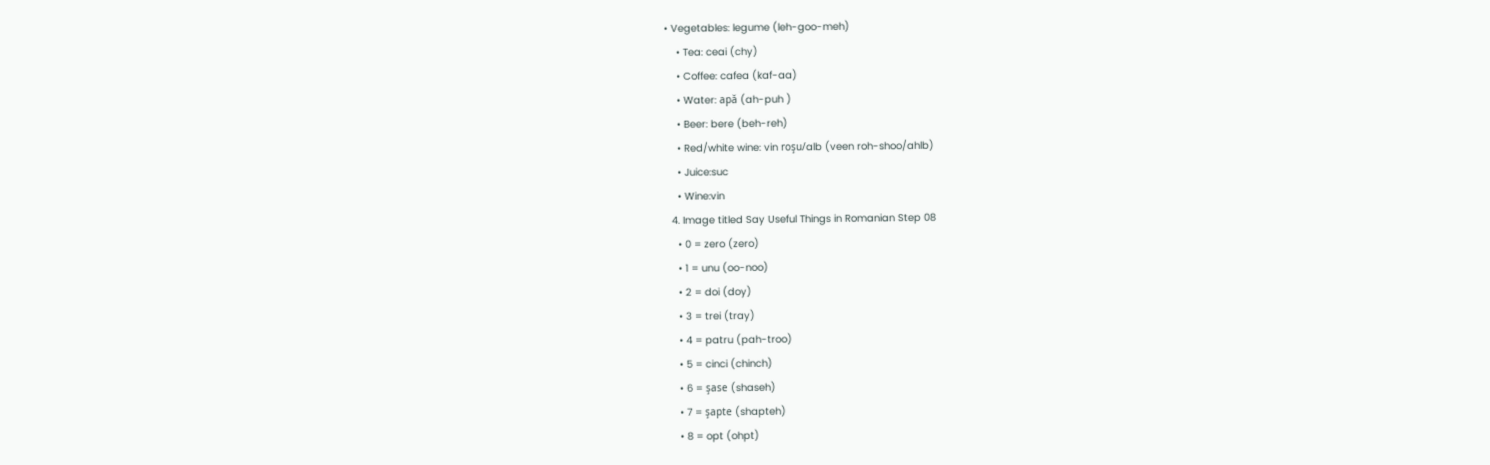• Vegetables: legume (leh-goo-meh)
    • Tea: ceai (chy)
    • Coffee: cafea (kaf-aa)
    • Water: apă (ah-puh )
    • Beer: bere (beh-reh)
    • Red/white wine: vin roşu/alb (veen roh-shoo/ahlb)
    • Juice:suc
    • Wine:vin
  4. Image titled Say Useful Things in Romanian Step 08
    • 0 = zero (zero)
    • 1 = unu (oo-noo)
    • 2 = doi (doy)
    • 3 = trei (tray)
    • 4 = patru (pah-troo)
    • 5 = cinci (chinch)
    • 6 = şase (shaseh)
    • 7 = şapte (shapteh)
    • 8 = opt (ohpt)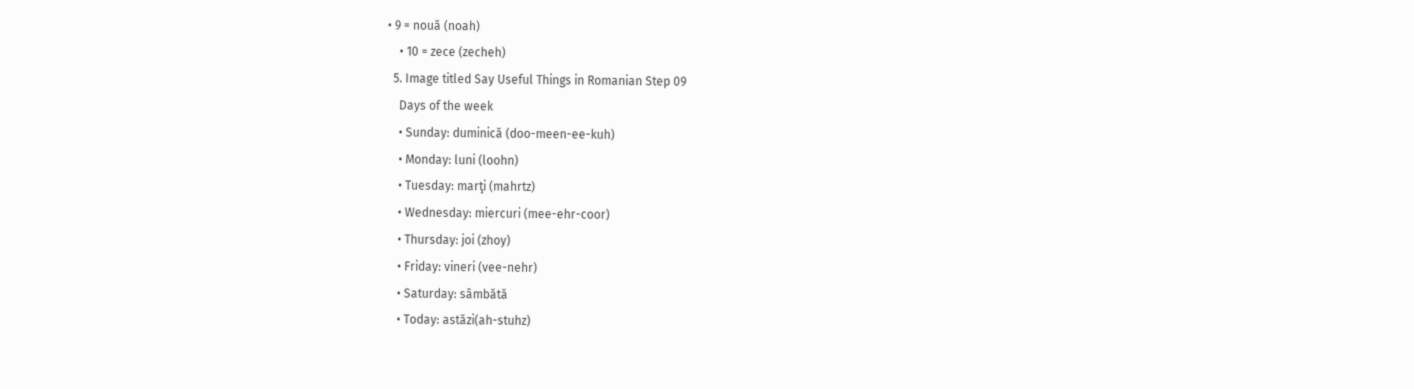• 9 = nouă (noah)
    • 10 = zece (zecheh)
  5. Image titled Say Useful Things in Romanian Step 09
    Days of the week
    • Sunday: duminică (doo-meen-ee-kuh)
    • Monday: luni (loohn)
    • Tuesday: marţi (mahrtz)
    • Wednesday: miercuri (mee-ehr-coor)
    • Thursday: joi (zhoy)
    • Friday: vineri (vee-nehr)
    • Saturday: sâmbătă
    • Today: astăzi(ah-stuhz)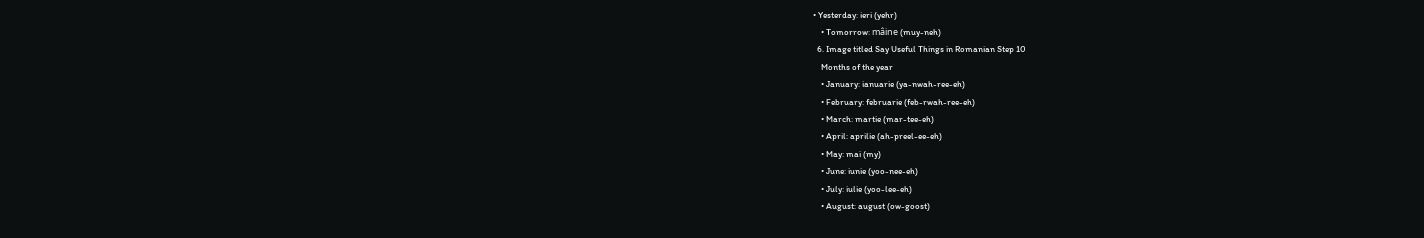• Yesterday: ieri (yehr)
    • Tomorrow: mâine (muy-neh)
  6. Image titled Say Useful Things in Romanian Step 10
    Months of the year
    • January: ianuarie (ya-nwah-ree-eh)
    • February: februarie (feb-rwah-ree-eh)
    • March: martie (mar-tee-eh)
    • April: aprilie (ah-preel-ee-eh)
    • May: mai (my)
    • June: iunie (yoo-nee-eh)
    • July: iulie (yoo-lee-eh)
    • August: august (ow-goost)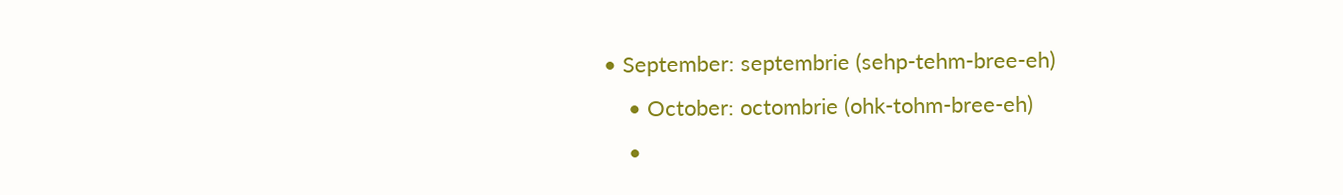• September: septembrie (sehp-tehm-bree-eh)
    • October: octombrie (ohk-tohm-bree-eh)
    •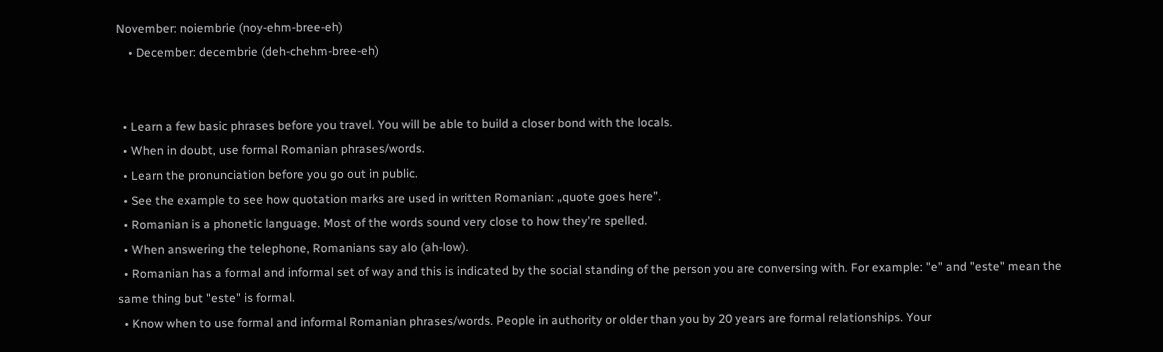November: noiembrie (noy-ehm-bree-eh)
    • December: decembrie (deh-chehm-bree-eh)


  • Learn a few basic phrases before you travel. You will be able to build a closer bond with the locals.
  • When in doubt, use formal Romanian phrases/words.
  • Learn the pronunciation before you go out in public.
  • See the example to see how quotation marks are used in written Romanian: „quote goes here”.
  • Romanian is a phonetic language. Most of the words sound very close to how they're spelled.
  • When answering the telephone, Romanians say alo (ah-low).
  • Romanian has a formal and informal set of way and this is indicated by the social standing of the person you are conversing with. For example: "e" and "este" mean the same thing but "este" is formal.
  • Know when to use formal and informal Romanian phrases/words. People in authority or older than you by 20 years are formal relationships. Your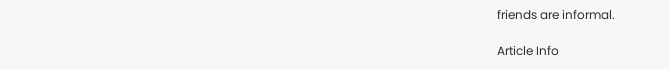friends are informal.

Article Info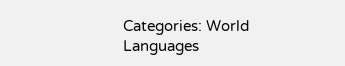Categories: World Languages